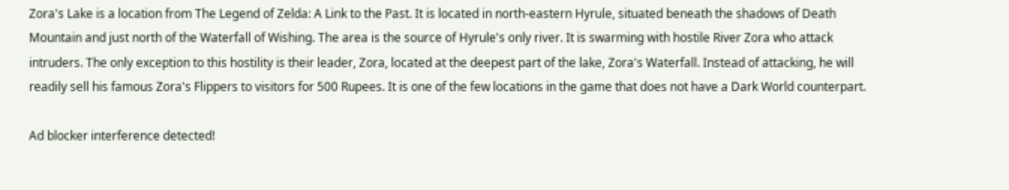Zora's Lake is a location from The Legend of Zelda: A Link to the Past. It is located in north-eastern Hyrule, situated beneath the shadows of Death Mountain and just north of the Waterfall of Wishing. The area is the source of Hyrule's only river. It is swarming with hostile River Zora who attack intruders. The only exception to this hostility is their leader, Zora, located at the deepest part of the lake, Zora's Waterfall. Instead of attacking, he will readily sell his famous Zora's Flippers to visitors for 500 Rupees. It is one of the few locations in the game that does not have a Dark World counterpart.

Ad blocker interference detected!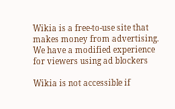Wikia is a free-to-use site that makes money from advertising. We have a modified experience for viewers using ad blockers

Wikia is not accessible if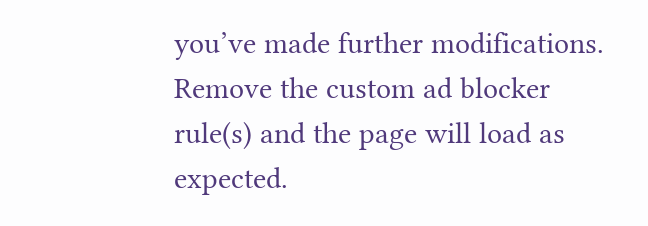you’ve made further modifications. Remove the custom ad blocker rule(s) and the page will load as expected.